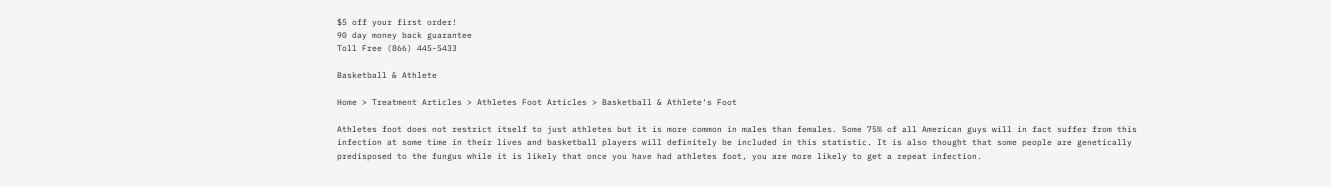$5 off your first order!
90 day money back guarantee
Toll Free (866) 445-5433

Basketball & Athlete

Home > Treatment Articles > Athletes Foot Articles > Basketball & Athlete's Foot

Athletes foot does not restrict itself to just athletes but it is more common in males than females. Some 75% of all American guys will in fact suffer from this infection at some time in their lives and basketball players will definitely be included in this statistic. It is also thought that some people are genetically predisposed to the fungus while it is likely that once you have had athletes foot, you are more likely to get a repeat infection.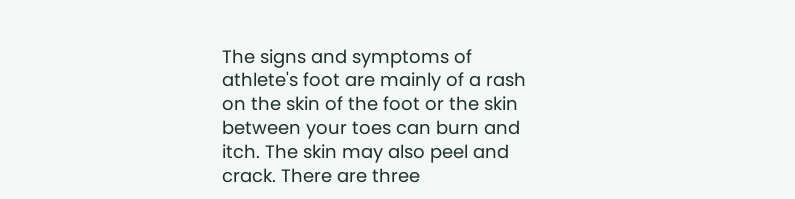The signs and symptoms of athlete's foot are mainly of a rash on the skin of the foot or the skin between your toes can burn and itch. The skin may also peel and crack. There are three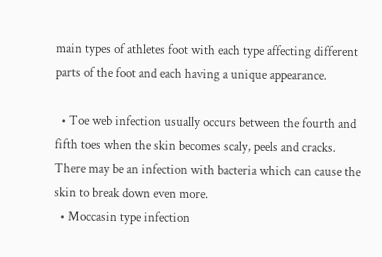main types of athletes foot with each type affecting different parts of the foot and each having a unique appearance.

  • Toe web infection usually occurs between the fourth and fifth toes when the skin becomes scaly, peels and cracks. There may be an infection with bacteria which can cause the skin to break down even more.
  • Moccasin type infection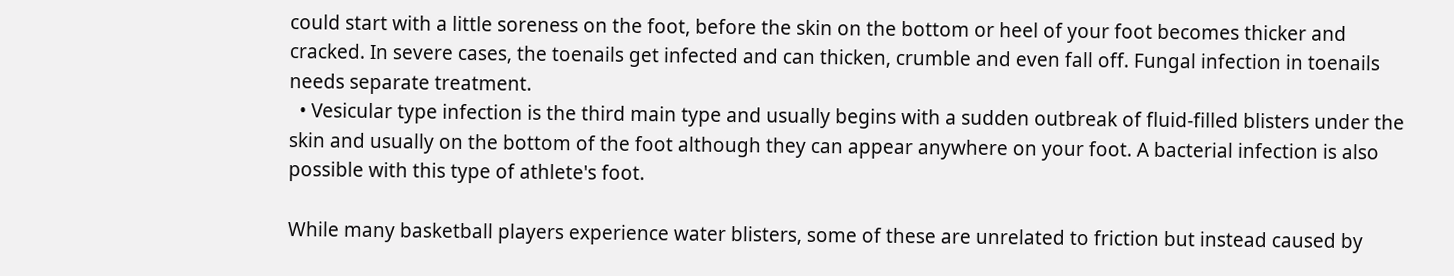could start with a little soreness on the foot, before the skin on the bottom or heel of your foot becomes thicker and cracked. In severe cases, the toenails get infected and can thicken, crumble and even fall off. Fungal infection in toenails needs separate treatment.
  • Vesicular type infection is the third main type and usually begins with a sudden outbreak of fluid-filled blisters under the skin and usually on the bottom of the foot although they can appear anywhere on your foot. A bacterial infection is also possible with this type of athlete's foot.

While many basketball players experience water blisters, some of these are unrelated to friction but instead caused by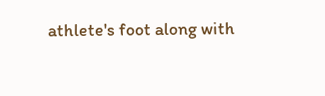athlete's foot along with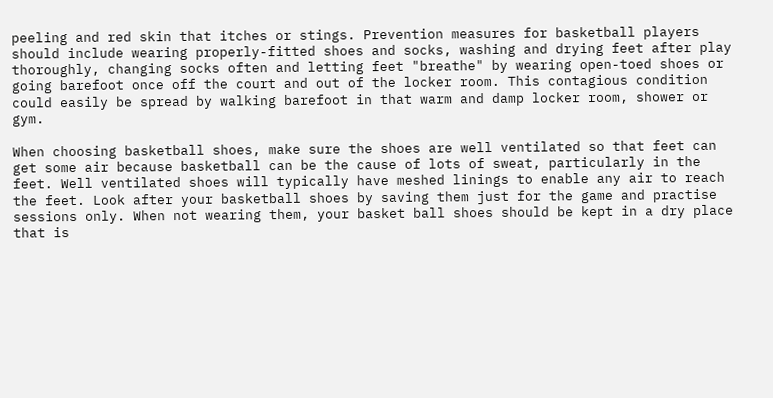peeling and red skin that itches or stings. Prevention measures for basketball players should include wearing properly-fitted shoes and socks, washing and drying feet after play thoroughly, changing socks often and letting feet "breathe" by wearing open-toed shoes or going barefoot once off the court and out of the locker room. This contagious condition could easily be spread by walking barefoot in that warm and damp locker room, shower or gym.

When choosing basketball shoes, make sure the shoes are well ventilated so that feet can get some air because basketball can be the cause of lots of sweat, particularly in the feet. Well ventilated shoes will typically have meshed linings to enable any air to reach the feet. Look after your basketball shoes by saving them just for the game and practise sessions only. When not wearing them, your basket ball shoes should be kept in a dry place that is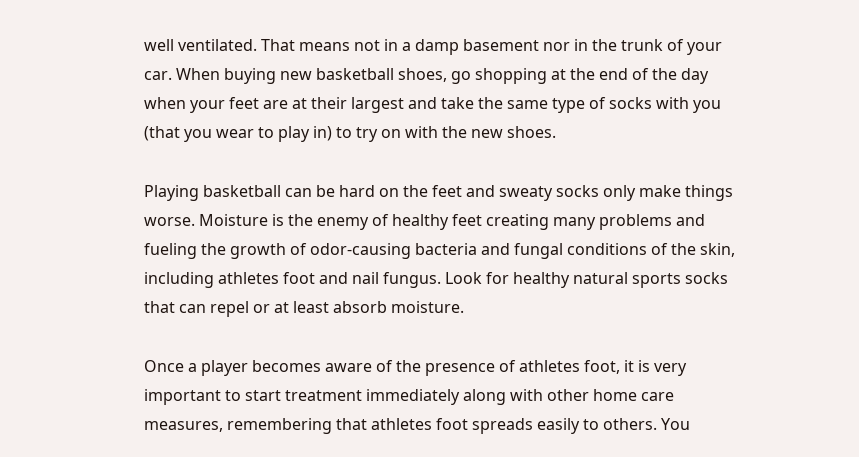well ventilated. That means not in a damp basement nor in the trunk of your car. When buying new basketball shoes, go shopping at the end of the day when your feet are at their largest and take the same type of socks with you (that you wear to play in) to try on with the new shoes.

Playing basketball can be hard on the feet and sweaty socks only make things worse. Moisture is the enemy of healthy feet creating many problems and fueling the growth of odor-causing bacteria and fungal conditions of the skin, including athletes foot and nail fungus. Look for healthy natural sports socks that can repel or at least absorb moisture.

Once a player becomes aware of the presence of athletes foot, it is very important to start treatment immediately along with other home care measures, remembering that athletes foot spreads easily to others. You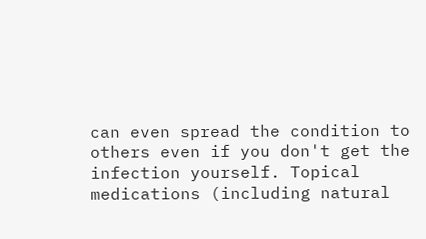can even spread the condition to others even if you don't get the infection yourself. Topical medications (including natural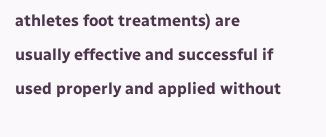athletes foot treatments) are usually effective and successful if used properly and applied without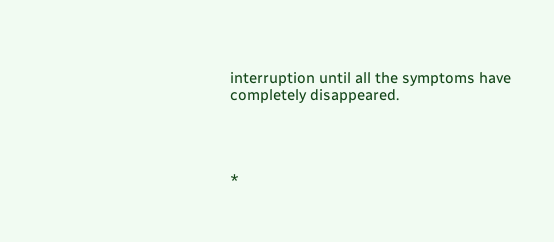interruption until all the symptoms have completely disappeared.




*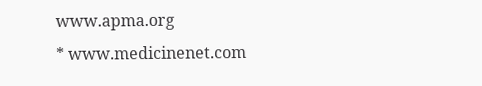www.apma.org
* www.medicinenet.com